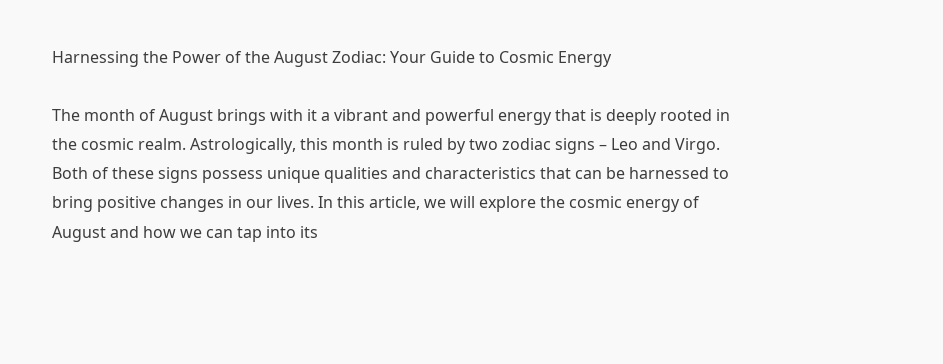Harnessing the Power of the August Zodiac: Your Guide to Cosmic Energy

The month of August brings with it a vibrant and powerful energy that is deeply rooted in the cosmic realm. Astrologically, this month is ruled by two zodiac signs – Leo and Virgo. Both of these signs possess unique qualities and characteristics that can be harnessed to bring positive changes in our lives. In this article, we will explore the cosmic energy of August and how we can tap into its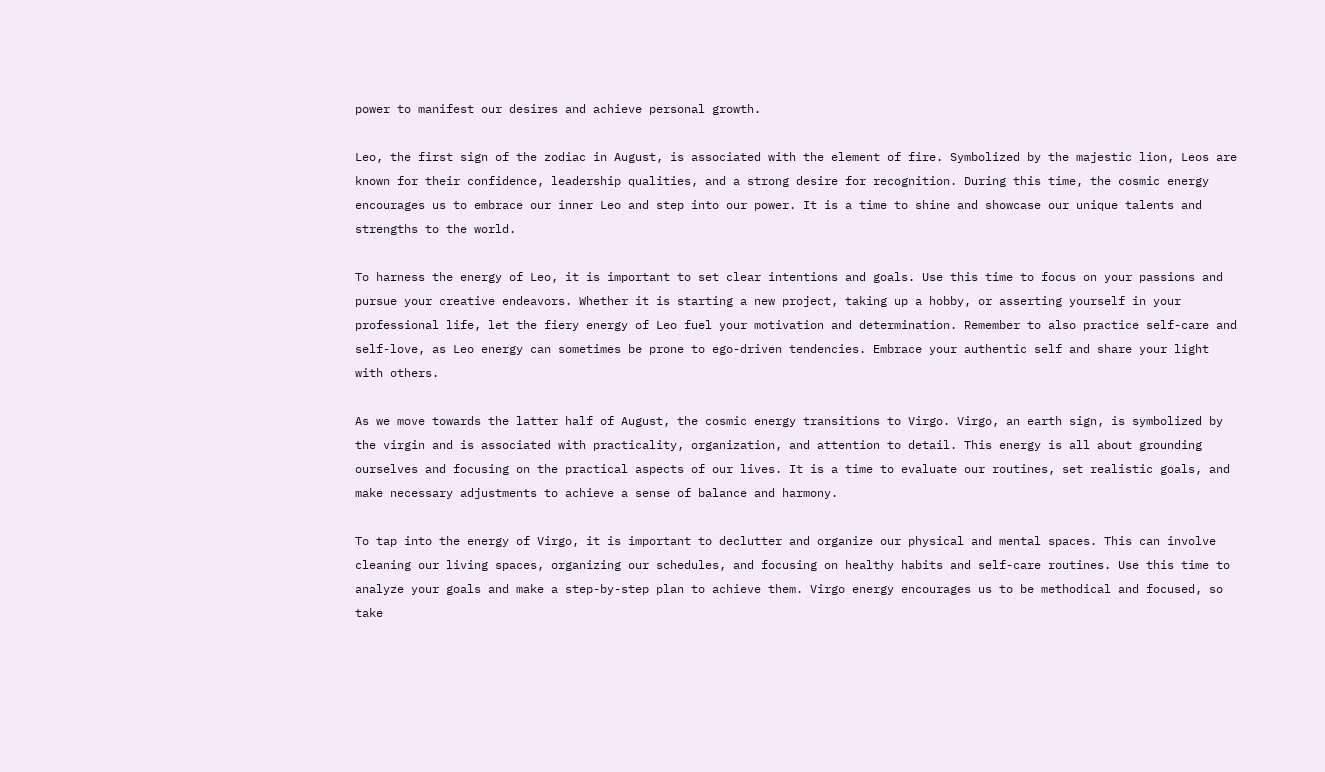power to manifest our desires and achieve personal growth.

Leo, the first sign of the zodiac in August, is associated with the element of fire. Symbolized by the majestic lion, Leos are known for their confidence, leadership qualities, and a strong desire for recognition. During this time, the cosmic energy encourages us to embrace our inner Leo and step into our power. It is a time to shine and showcase our unique talents and strengths to the world.

To harness the energy of Leo, it is important to set clear intentions and goals. Use this time to focus on your passions and pursue your creative endeavors. Whether it is starting a new project, taking up a hobby, or asserting yourself in your professional life, let the fiery energy of Leo fuel your motivation and determination. Remember to also practice self-care and self-love, as Leo energy can sometimes be prone to ego-driven tendencies. Embrace your authentic self and share your light with others.

As we move towards the latter half of August, the cosmic energy transitions to Virgo. Virgo, an earth sign, is symbolized by the virgin and is associated with practicality, organization, and attention to detail. This energy is all about grounding ourselves and focusing on the practical aspects of our lives. It is a time to evaluate our routines, set realistic goals, and make necessary adjustments to achieve a sense of balance and harmony.

To tap into the energy of Virgo, it is important to declutter and organize our physical and mental spaces. This can involve cleaning our living spaces, organizing our schedules, and focusing on healthy habits and self-care routines. Use this time to analyze your goals and make a step-by-step plan to achieve them. Virgo energy encourages us to be methodical and focused, so take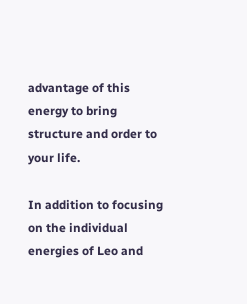advantage of this energy to bring structure and order to your life.

In addition to focusing on the individual energies of Leo and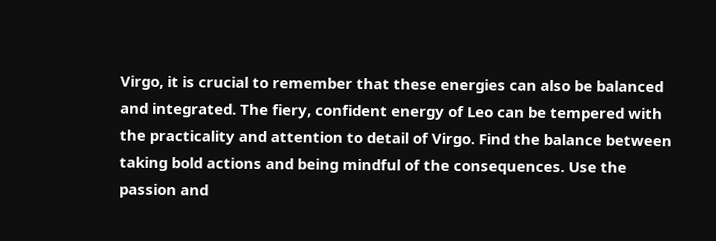Virgo, it is crucial to remember that these energies can also be balanced and integrated. The fiery, confident energy of Leo can be tempered with the practicality and attention to detail of Virgo. Find the balance between taking bold actions and being mindful of the consequences. Use the passion and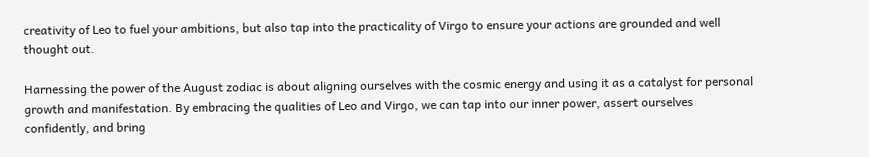creativity of Leo to fuel your ambitions, but also tap into the practicality of Virgo to ensure your actions are grounded and well thought out.

Harnessing the power of the August zodiac is about aligning ourselves with the cosmic energy and using it as a catalyst for personal growth and manifestation. By embracing the qualities of Leo and Virgo, we can tap into our inner power, assert ourselves confidently, and bring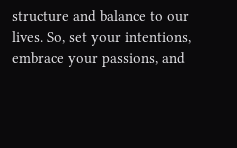structure and balance to our lives. So, set your intentions, embrace your passions, and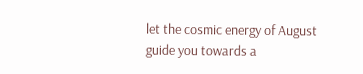let the cosmic energy of August guide you towards a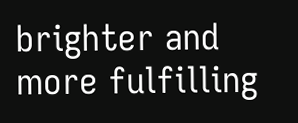brighter and more fulfilling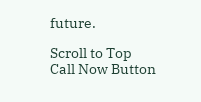future.

Scroll to Top
Call Now Button